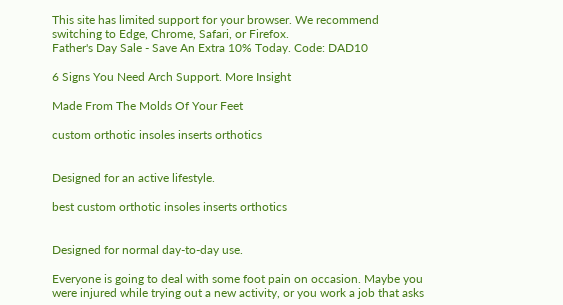This site has limited support for your browser. We recommend switching to Edge, Chrome, Safari, or Firefox.
Father's Day Sale - Save An Extra 10% Today. Code: DAD10

6 Signs You Need Arch Support. More Insight

Made From The Molds Of Your Feet

custom orthotic insoles inserts orthotics


Designed for an active lifestyle.

best custom orthotic insoles inserts orthotics


Designed for normal day-to-day use.

Everyone is going to deal with some foot pain on occasion. Maybe you were injured while trying out a new activity, or you work a job that asks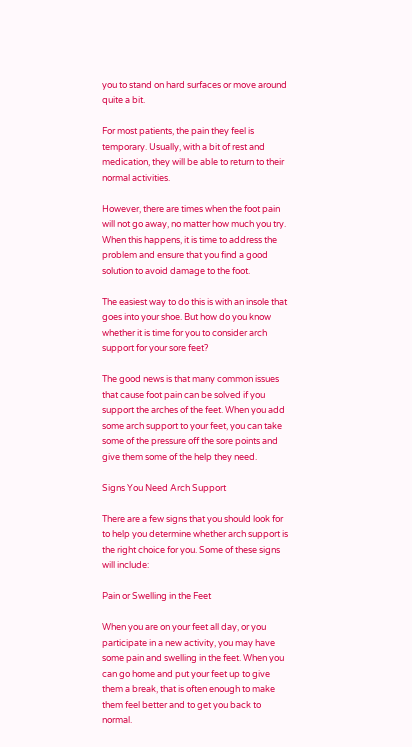you to stand on hard surfaces or move around quite a bit.

For most patients, the pain they feel is temporary. Usually, with a bit of rest and medication, they will be able to return to their normal activities.

However, there are times when the foot pain will not go away, no matter how much you try. When this happens, it is time to address the problem and ensure that you find a good solution to avoid damage to the foot.

The easiest way to do this is with an insole that goes into your shoe. But how do you know whether it is time for you to consider arch support for your sore feet?

The good news is that many common issues that cause foot pain can be solved if you support the arches of the feet. When you add some arch support to your feet, you can take some of the pressure off the sore points and give them some of the help they need.

Signs You Need Arch Support

There are a few signs that you should look for to help you determine whether arch support is the right choice for you. Some of these signs will include:

Pain or Swelling in the Feet

When you are on your feet all day, or you participate in a new activity, you may have some pain and swelling in the feet. When you can go home and put your feet up to give them a break, that is often enough to make them feel better and to get you back to normal.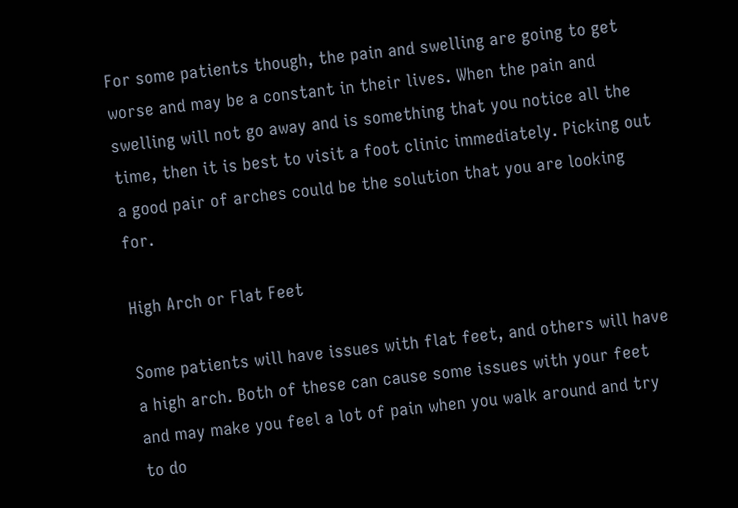For some patients though, the pain and swelling are going to get worse and may be a constant in their lives. When the pain and swelling will not go away and is something that you notice all the time, then it is best to visit a foot clinic immediately. Picking out a good pair of arches could be the solution that you are looking for.

High Arch or Flat Feet

Some patients will have issues with flat feet, and others will have a high arch. Both of these can cause some issues with your feet and may make you feel a lot of pain when you walk around and try to do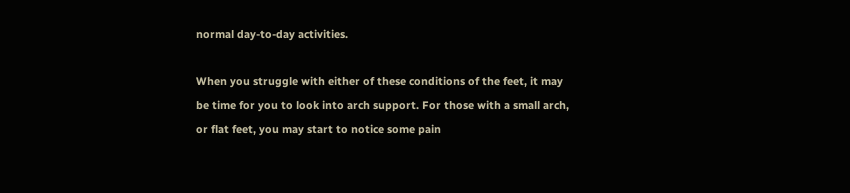normal day-to-day activities.

When you struggle with either of these conditions of the feet, it may be time for you to look into arch support. For those with a small arch, or flat feet, you may start to notice some pain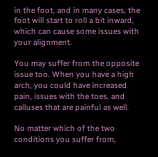in the foot, and in many cases, the foot will start to roll a bit inward, which can cause some issues with your alignment.

You may suffer from the opposite issue too. When you have a high arch, you could have increased pain, issues with the toes, and calluses that are painful as well.

No matter which of the two conditions you suffer from,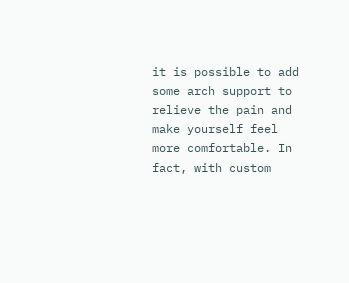it is possible to add some arch support to relieve the pain and make yourself feel more comfortable. In fact, with custom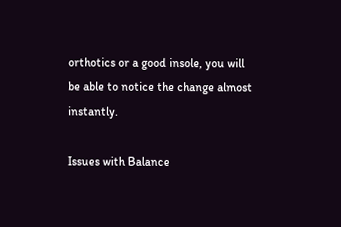orthotics or a good insole, you will be able to notice the change almost instantly.

Issues with Balance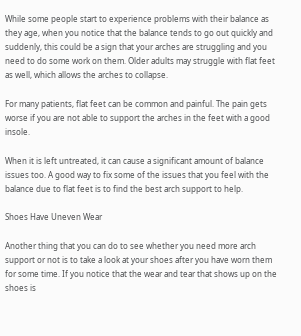While some people start to experience problems with their balance as they age, when you notice that the balance tends to go out quickly and suddenly, this could be a sign that your arches are struggling and you need to do some work on them. Older adults may struggle with flat feet as well, which allows the arches to collapse.

For many patients, flat feet can be common and painful. The pain gets worse if you are not able to support the arches in the feet with a good insole.

When it is left untreated, it can cause a significant amount of balance issues too. A good way to fix some of the issues that you feel with the balance due to flat feet is to find the best arch support to help.

Shoes Have Uneven Wear

Another thing that you can do to see whether you need more arch support or not is to take a look at your shoes after you have worn them for some time. If you notice that the wear and tear that shows up on the shoes is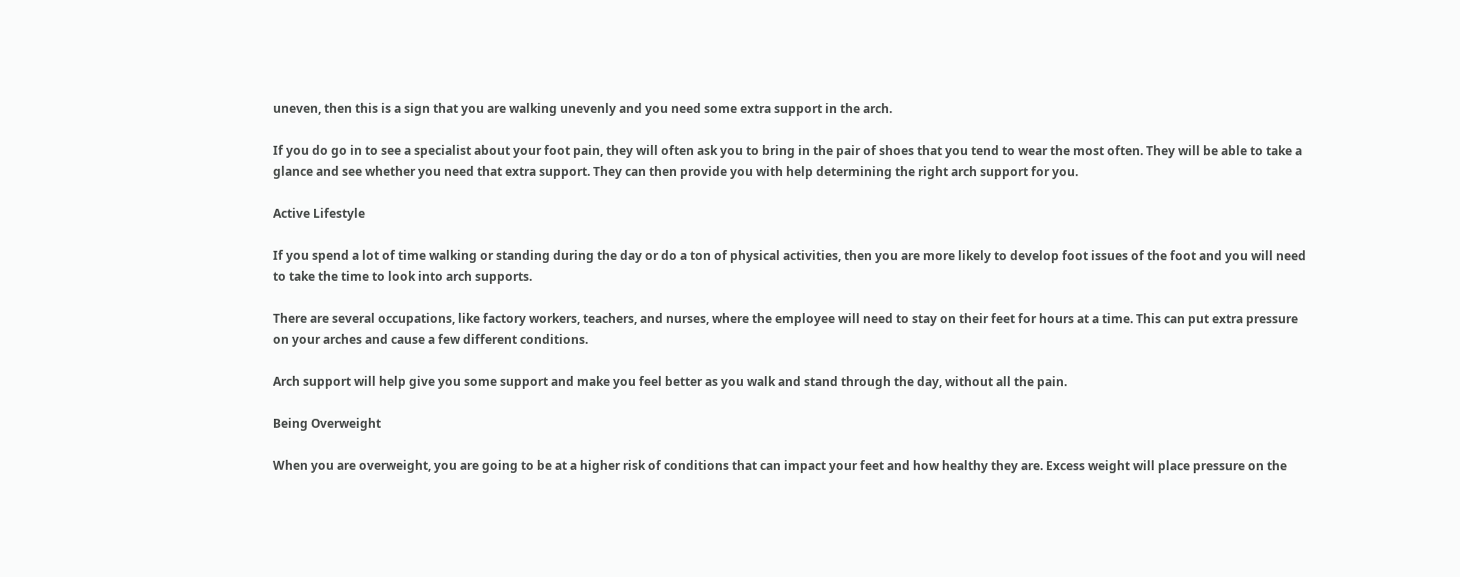uneven, then this is a sign that you are walking unevenly and you need some extra support in the arch.

If you do go in to see a specialist about your foot pain, they will often ask you to bring in the pair of shoes that you tend to wear the most often. They will be able to take a glance and see whether you need that extra support. They can then provide you with help determining the right arch support for you.

Active Lifestyle

If you spend a lot of time walking or standing during the day or do a ton of physical activities, then you are more likely to develop foot issues of the foot and you will need to take the time to look into arch supports.

There are several occupations, like factory workers, teachers, and nurses, where the employee will need to stay on their feet for hours at a time. This can put extra pressure on your arches and cause a few different conditions.

Arch support will help give you some support and make you feel better as you walk and stand through the day, without all the pain.

Being Overweight

When you are overweight, you are going to be at a higher risk of conditions that can impact your feet and how healthy they are. Excess weight will place pressure on the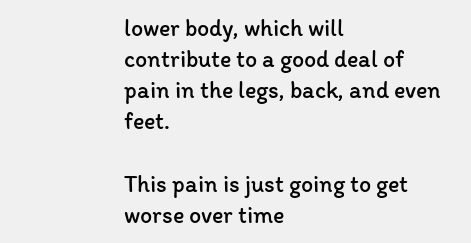lower body, which will contribute to a good deal of pain in the legs, back, and even feet.

This pain is just going to get worse over time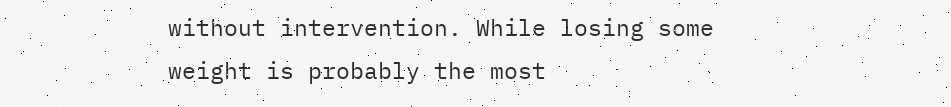without intervention. While losing some weight is probably the most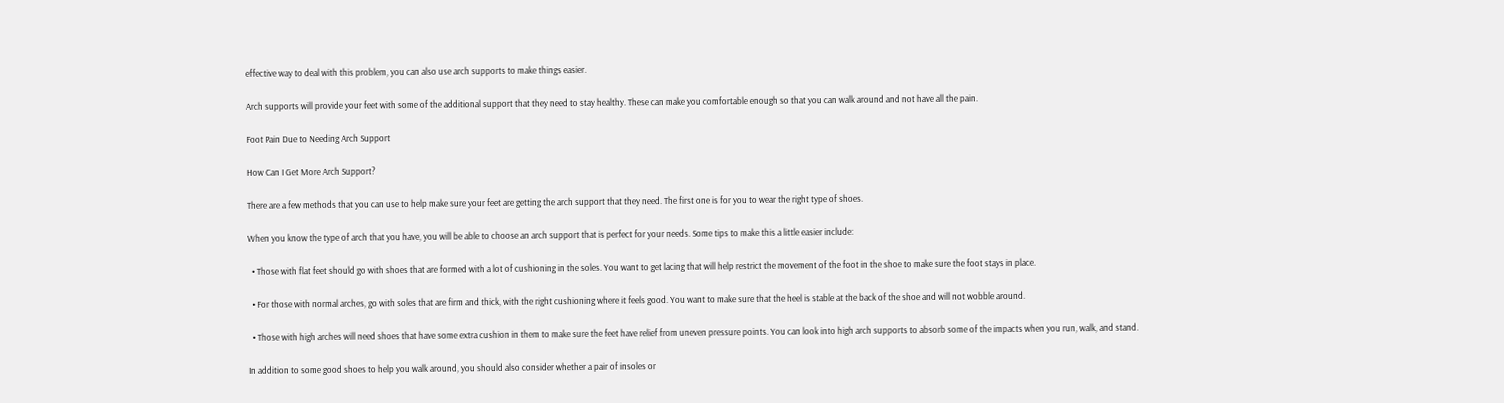effective way to deal with this problem, you can also use arch supports to make things easier.

Arch supports will provide your feet with some of the additional support that they need to stay healthy. These can make you comfortable enough so that you can walk around and not have all the pain.

Foot Pain Due to Needing Arch Support

How Can I Get More Arch Support?

There are a few methods that you can use to help make sure your feet are getting the arch support that they need. The first one is for you to wear the right type of shoes.

When you know the type of arch that you have, you will be able to choose an arch support that is perfect for your needs. Some tips to make this a little easier include:

  • Those with flat feet should go with shoes that are formed with a lot of cushioning in the soles. You want to get lacing that will help restrict the movement of the foot in the shoe to make sure the foot stays in place.

  • For those with normal arches, go with soles that are firm and thick, with the right cushioning where it feels good. You want to make sure that the heel is stable at the back of the shoe and will not wobble around.

  • Those with high arches will need shoes that have some extra cushion in them to make sure the feet have relief from uneven pressure points. You can look into high arch supports to absorb some of the impacts when you run, walk, and stand.

In addition to some good shoes to help you walk around, you should also consider whether a pair of insoles or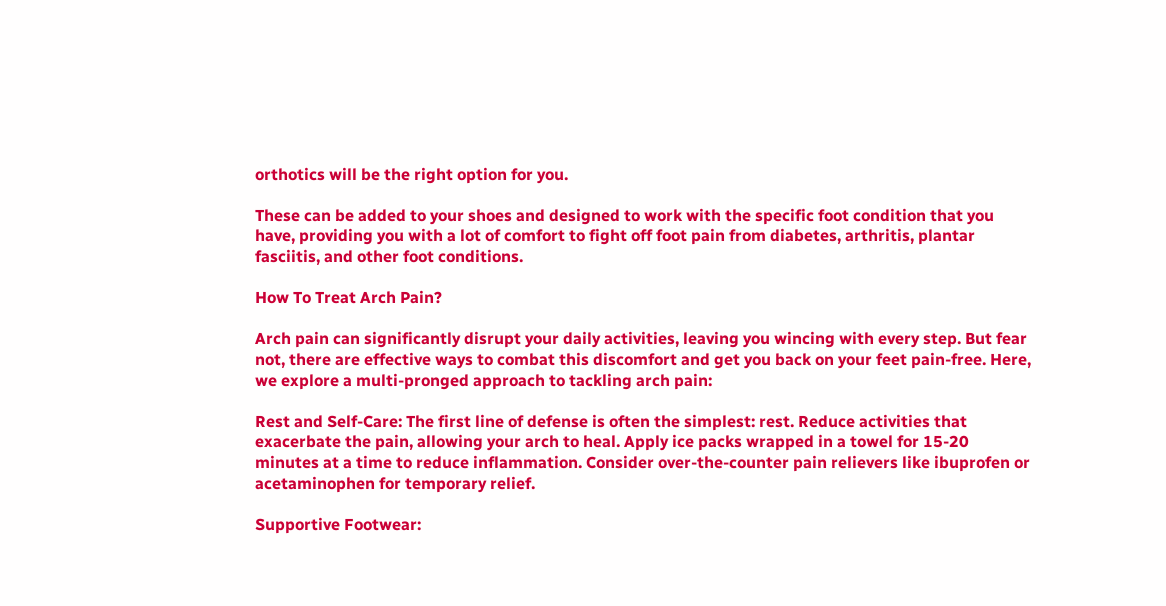orthotics will be the right option for you.

These can be added to your shoes and designed to work with the specific foot condition that you have, providing you with a lot of comfort to fight off foot pain from diabetes, arthritis, plantar fasciitis, and other foot conditions.

How To Treat Arch Pain?

Arch pain can significantly disrupt your daily activities, leaving you wincing with every step. But fear not, there are effective ways to combat this discomfort and get you back on your feet pain-free. Here, we explore a multi-pronged approach to tackling arch pain:

Rest and Self-Care: The first line of defense is often the simplest: rest. Reduce activities that exacerbate the pain, allowing your arch to heal. Apply ice packs wrapped in a towel for 15-20 minutes at a time to reduce inflammation. Consider over-the-counter pain relievers like ibuprofen or acetaminophen for temporary relief.

Supportive Footwear: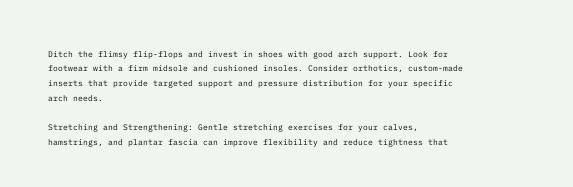Ditch the flimsy flip-flops and invest in shoes with good arch support. Look for footwear with a firm midsole and cushioned insoles. Consider orthotics, custom-made inserts that provide targeted support and pressure distribution for your specific arch needs.

Stretching and Strengthening: Gentle stretching exercises for your calves, hamstrings, and plantar fascia can improve flexibility and reduce tightness that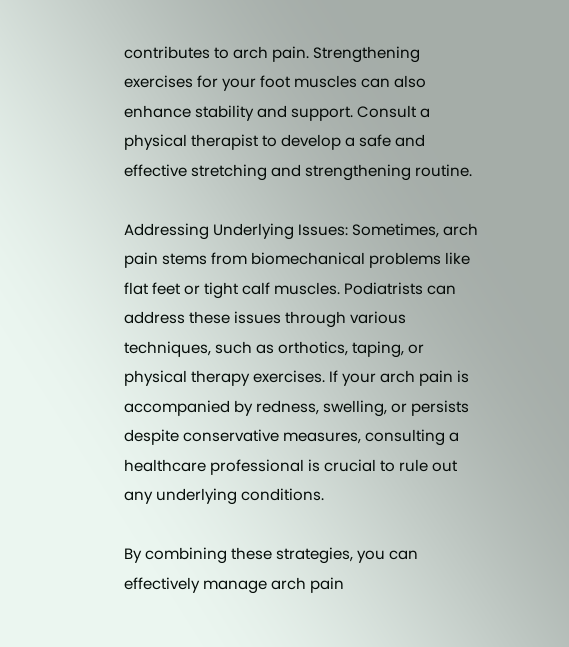contributes to arch pain. Strengthening exercises for your foot muscles can also enhance stability and support. Consult a physical therapist to develop a safe and effective stretching and strengthening routine.

Addressing Underlying Issues: Sometimes, arch pain stems from biomechanical problems like flat feet or tight calf muscles. Podiatrists can address these issues through various techniques, such as orthotics, taping, or physical therapy exercises. If your arch pain is accompanied by redness, swelling, or persists despite conservative measures, consulting a healthcare professional is crucial to rule out any underlying conditions.

By combining these strategies, you can effectively manage arch pain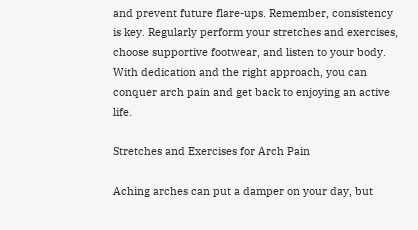and prevent future flare-ups. Remember, consistency is key. Regularly perform your stretches and exercises, choose supportive footwear, and listen to your body. With dedication and the right approach, you can conquer arch pain and get back to enjoying an active life.

Stretches and Exercises for Arch Pain

Aching arches can put a damper on your day, but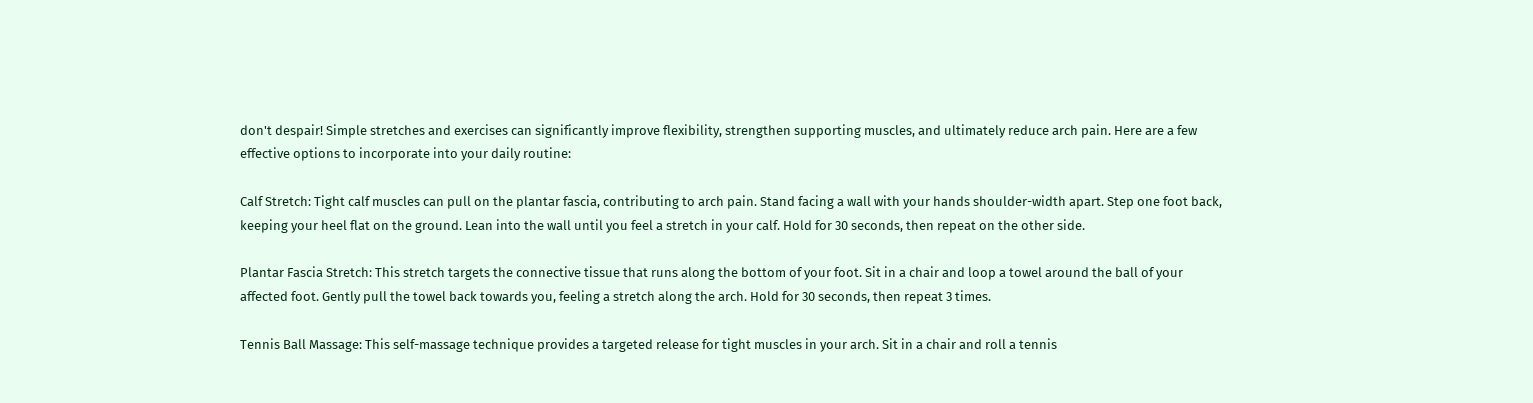don't despair! Simple stretches and exercises can significantly improve flexibility, strengthen supporting muscles, and ultimately reduce arch pain. Here are a few effective options to incorporate into your daily routine:

Calf Stretch: Tight calf muscles can pull on the plantar fascia, contributing to arch pain. Stand facing a wall with your hands shoulder-width apart. Step one foot back, keeping your heel flat on the ground. Lean into the wall until you feel a stretch in your calf. Hold for 30 seconds, then repeat on the other side.

Plantar Fascia Stretch: This stretch targets the connective tissue that runs along the bottom of your foot. Sit in a chair and loop a towel around the ball of your affected foot. Gently pull the towel back towards you, feeling a stretch along the arch. Hold for 30 seconds, then repeat 3 times.

Tennis Ball Massage: This self-massage technique provides a targeted release for tight muscles in your arch. Sit in a chair and roll a tennis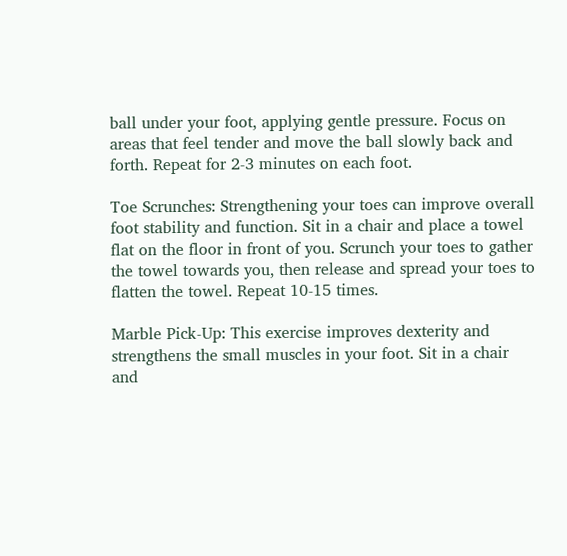ball under your foot, applying gentle pressure. Focus on areas that feel tender and move the ball slowly back and forth. Repeat for 2-3 minutes on each foot.

Toe Scrunches: Strengthening your toes can improve overall foot stability and function. Sit in a chair and place a towel flat on the floor in front of you. Scrunch your toes to gather the towel towards you, then release and spread your toes to flatten the towel. Repeat 10-15 times.

Marble Pick-Up: This exercise improves dexterity and strengthens the small muscles in your foot. Sit in a chair and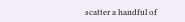scatter a handful of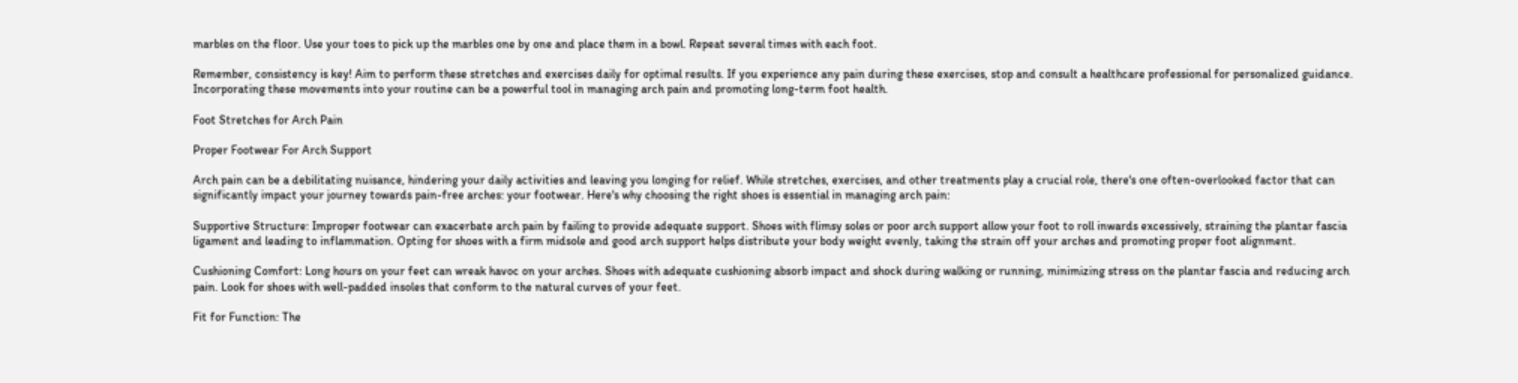marbles on the floor. Use your toes to pick up the marbles one by one and place them in a bowl. Repeat several times with each foot.

Remember, consistency is key! Aim to perform these stretches and exercises daily for optimal results. If you experience any pain during these exercises, stop and consult a healthcare professional for personalized guidance. Incorporating these movements into your routine can be a powerful tool in managing arch pain and promoting long-term foot health.

Foot Stretches for Arch Pain

Proper Footwear For Arch Support

Arch pain can be a debilitating nuisance, hindering your daily activities and leaving you longing for relief. While stretches, exercises, and other treatments play a crucial role, there's one often-overlooked factor that can significantly impact your journey towards pain-free arches: your footwear. Here's why choosing the right shoes is essential in managing arch pain:

Supportive Structure: Improper footwear can exacerbate arch pain by failing to provide adequate support. Shoes with flimsy soles or poor arch support allow your foot to roll inwards excessively, straining the plantar fascia ligament and leading to inflammation. Opting for shoes with a firm midsole and good arch support helps distribute your body weight evenly, taking the strain off your arches and promoting proper foot alignment.

Cushioning Comfort: Long hours on your feet can wreak havoc on your arches. Shoes with adequate cushioning absorb impact and shock during walking or running, minimizing stress on the plantar fascia and reducing arch pain. Look for shoes with well-padded insoles that conform to the natural curves of your feet.

Fit for Function: The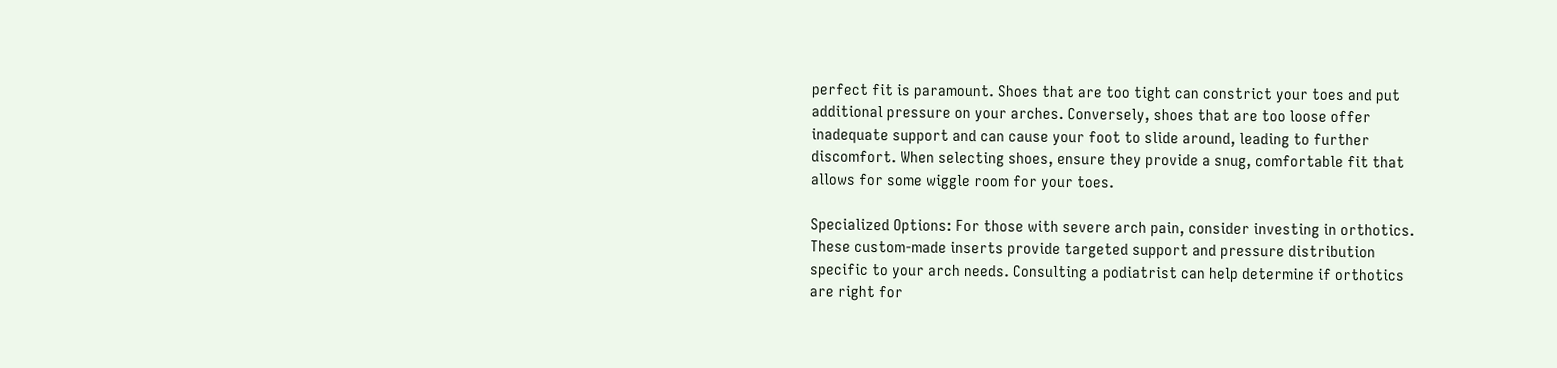perfect fit is paramount. Shoes that are too tight can constrict your toes and put additional pressure on your arches. Conversely, shoes that are too loose offer inadequate support and can cause your foot to slide around, leading to further discomfort. When selecting shoes, ensure they provide a snug, comfortable fit that allows for some wiggle room for your toes.

Specialized Options: For those with severe arch pain, consider investing in orthotics. These custom-made inserts provide targeted support and pressure distribution specific to your arch needs. Consulting a podiatrist can help determine if orthotics are right for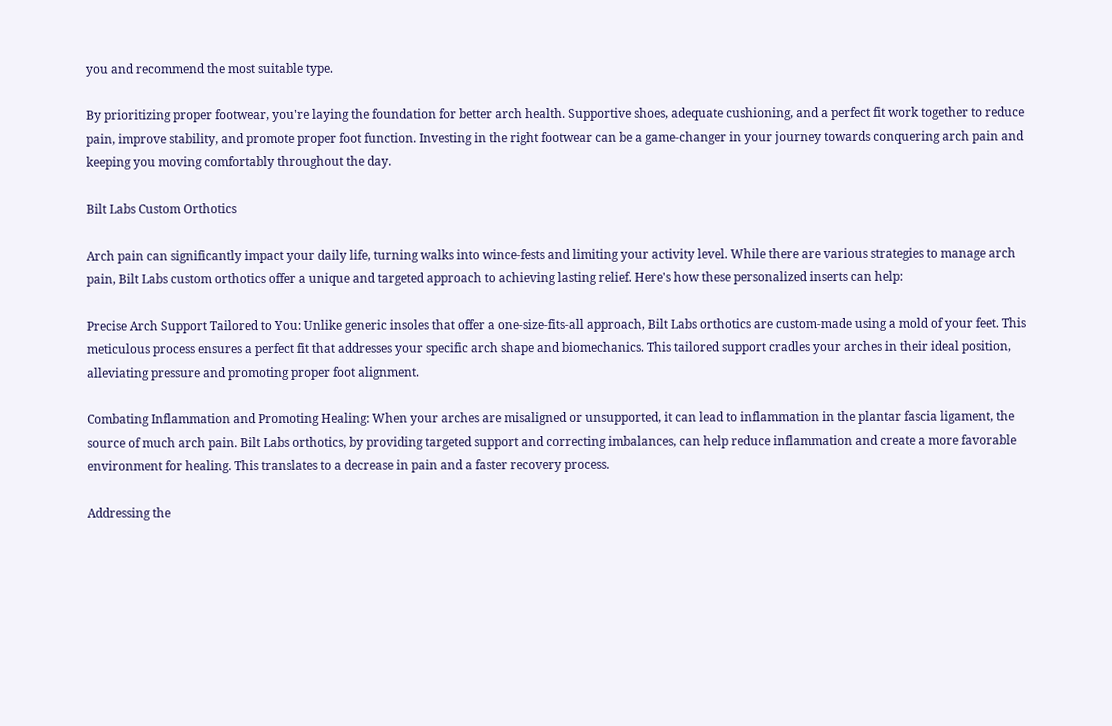you and recommend the most suitable type.

By prioritizing proper footwear, you're laying the foundation for better arch health. Supportive shoes, adequate cushioning, and a perfect fit work together to reduce pain, improve stability, and promote proper foot function. Investing in the right footwear can be a game-changer in your journey towards conquering arch pain and keeping you moving comfortably throughout the day.

Bilt Labs Custom Orthotics

Arch pain can significantly impact your daily life, turning walks into wince-fests and limiting your activity level. While there are various strategies to manage arch pain, Bilt Labs custom orthotics offer a unique and targeted approach to achieving lasting relief. Here's how these personalized inserts can help:

Precise Arch Support Tailored to You: Unlike generic insoles that offer a one-size-fits-all approach, Bilt Labs orthotics are custom-made using a mold of your feet. This meticulous process ensures a perfect fit that addresses your specific arch shape and biomechanics. This tailored support cradles your arches in their ideal position, alleviating pressure and promoting proper foot alignment.

Combating Inflammation and Promoting Healing: When your arches are misaligned or unsupported, it can lead to inflammation in the plantar fascia ligament, the source of much arch pain. Bilt Labs orthotics, by providing targeted support and correcting imbalances, can help reduce inflammation and create a more favorable environment for healing. This translates to a decrease in pain and a faster recovery process.

Addressing the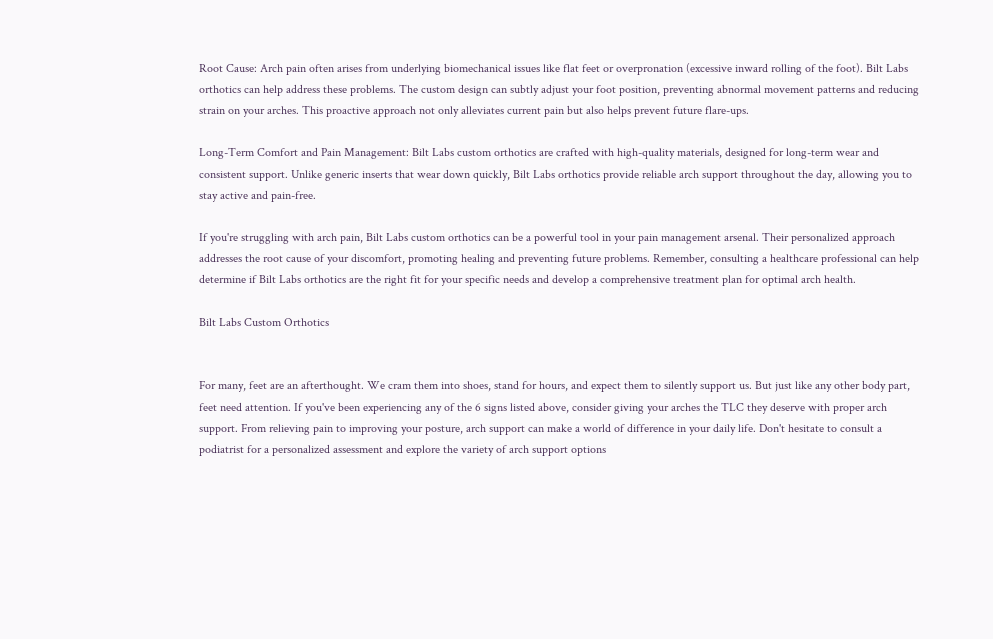Root Cause: Arch pain often arises from underlying biomechanical issues like flat feet or overpronation (excessive inward rolling of the foot). Bilt Labs orthotics can help address these problems. The custom design can subtly adjust your foot position, preventing abnormal movement patterns and reducing strain on your arches. This proactive approach not only alleviates current pain but also helps prevent future flare-ups.

Long-Term Comfort and Pain Management: Bilt Labs custom orthotics are crafted with high-quality materials, designed for long-term wear and consistent support. Unlike generic inserts that wear down quickly, Bilt Labs orthotics provide reliable arch support throughout the day, allowing you to stay active and pain-free.

If you're struggling with arch pain, Bilt Labs custom orthotics can be a powerful tool in your pain management arsenal. Their personalized approach addresses the root cause of your discomfort, promoting healing and preventing future problems. Remember, consulting a healthcare professional can help determine if Bilt Labs orthotics are the right fit for your specific needs and develop a comprehensive treatment plan for optimal arch health.

Bilt Labs Custom Orthotics


For many, feet are an afterthought. We cram them into shoes, stand for hours, and expect them to silently support us. But just like any other body part, feet need attention. If you've been experiencing any of the 6 signs listed above, consider giving your arches the TLC they deserve with proper arch support. From relieving pain to improving your posture, arch support can make a world of difference in your daily life. Don't hesitate to consult a podiatrist for a personalized assessment and explore the variety of arch support options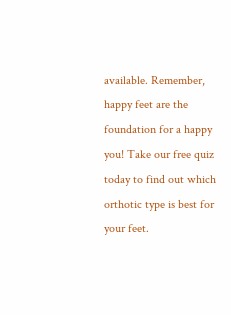available. Remember, happy feet are the foundation for a happy you! Take our free quiz today to find out which orthotic type is best for your feet.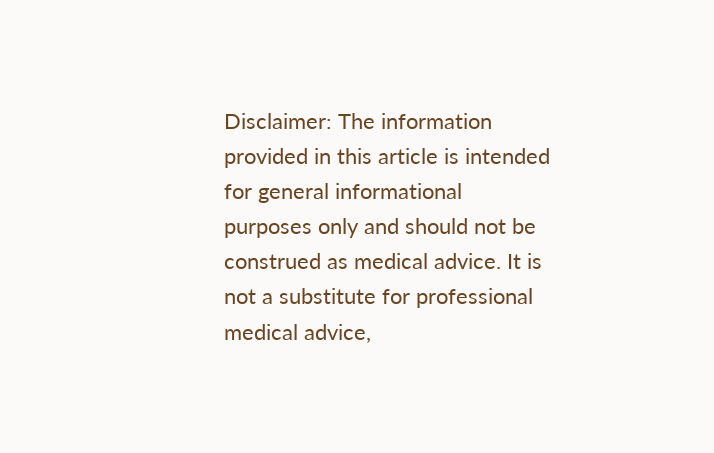Disclaimer: The information provided in this article is intended for general informational purposes only and should not be construed as medical advice. It is not a substitute for professional medical advice,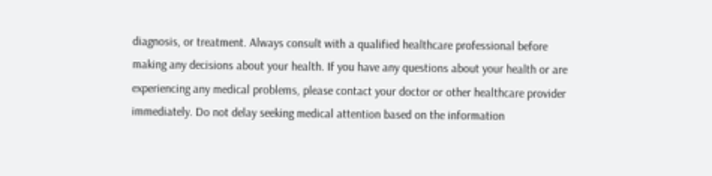diagnosis, or treatment. Always consult with a qualified healthcare professional before making any decisions about your health. If you have any questions about your health or are experiencing any medical problems, please contact your doctor or other healthcare provider immediately. Do not delay seeking medical attention based on the information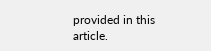provided in this article.